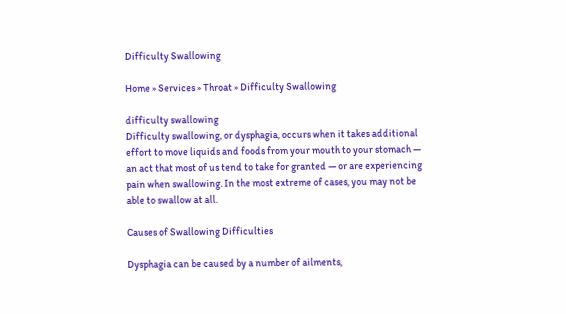Difficulty Swallowing

Home » Services » Throat » Difficulty Swallowing

difficulty swallowing
Difficulty swallowing, or dysphagia, occurs when it takes additional effort to move liquids and foods from your mouth to your stomach — an act that most of us tend to take for granted — or are experiencing pain when swallowing. In the most extreme of cases, you may not be able to swallow at all.

Causes of Swallowing Difficulties

Dysphagia can be caused by a number of ailments,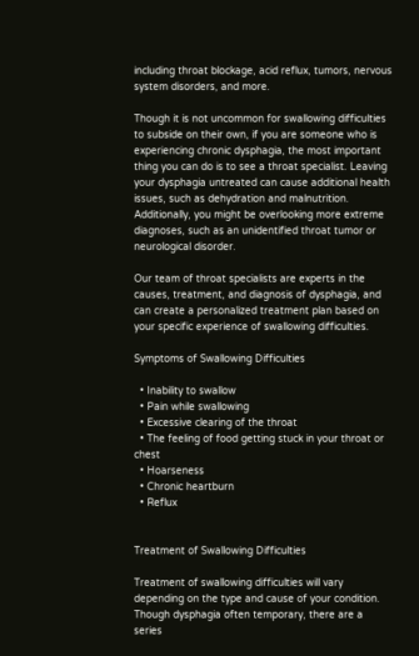including throat blockage, acid reflux, tumors, nervous system disorders, and more.

Though it is not uncommon for swallowing difficulties to subside on their own, if you are someone who is experiencing chronic dysphagia, the most important thing you can do is to see a throat specialist. Leaving your dysphagia untreated can cause additional health issues, such as dehydration and malnutrition. Additionally, you might be overlooking more extreme diagnoses, such as an unidentified throat tumor or neurological disorder.

Our team of throat specialists are experts in the causes, treatment, and diagnosis of dysphagia, and can create a personalized treatment plan based on your specific experience of swallowing difficulties.

Symptoms of Swallowing Difficulties

  • Inability to swallow
  • Pain while swallowing
  • Excessive clearing of the throat
  • The feeling of food getting stuck in your throat or chest
  • Hoarseness
  • Chronic heartburn
  • Reflux


Treatment of Swallowing Difficulties

Treatment of swallowing difficulties will vary depending on the type and cause of your condition. Though dysphagia often temporary, there are a series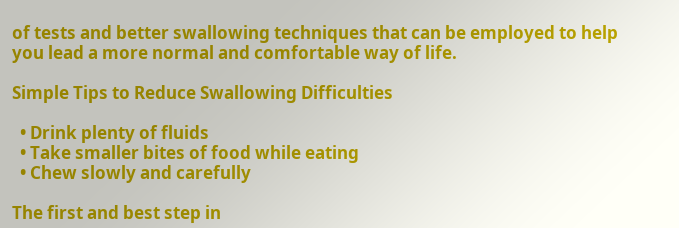of tests and better swallowing techniques that can be employed to help you lead a more normal and comfortable way of life.

Simple Tips to Reduce Swallowing Difficulties

  • Drink plenty of fluids
  • Take smaller bites of food while eating
  • Chew slowly and carefully

The first and best step in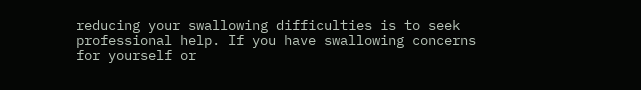reducing your swallowing difficulties is to seek professional help. If you have swallowing concerns for yourself or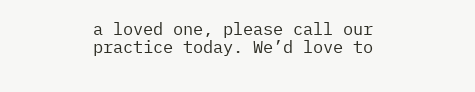a loved one, please call our practice today. We’d love to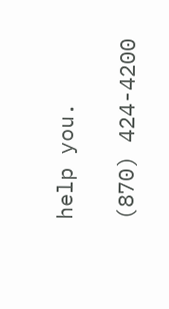help you.

(870) 424-4200